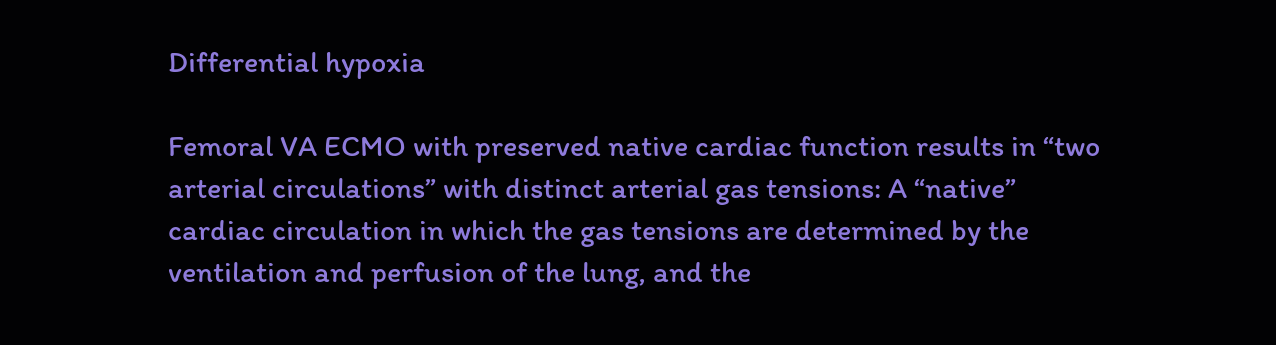Differential hypoxia

Femoral VA ECMO with preserved native cardiac function results in “two arterial circulations” with distinct arterial gas tensions: A “native” cardiac circulation in which the gas tensions are determined by the ventilation and perfusion of the lung, and the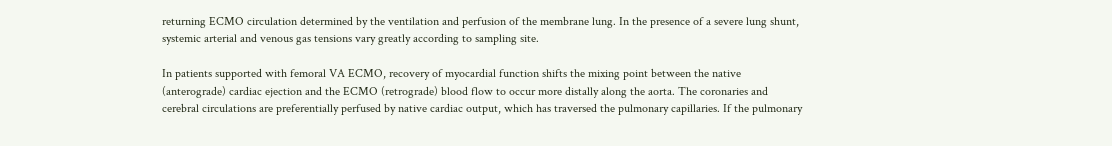returning ECMO circulation determined by the ventilation and perfusion of the membrane lung. In the presence of a severe lung shunt, systemic arterial and venous gas tensions vary greatly according to sampling site.

In patients supported with femoral VA ECMO, recovery of myocardial function shifts the mixing point between the native (anterograde) cardiac ejection and the ECMO (retrograde) blood flow to occur more distally along the aorta. The coronaries and cerebral circulations are preferentially perfused by native cardiac output, which has traversed the pulmonary capillaries. If the pulmonary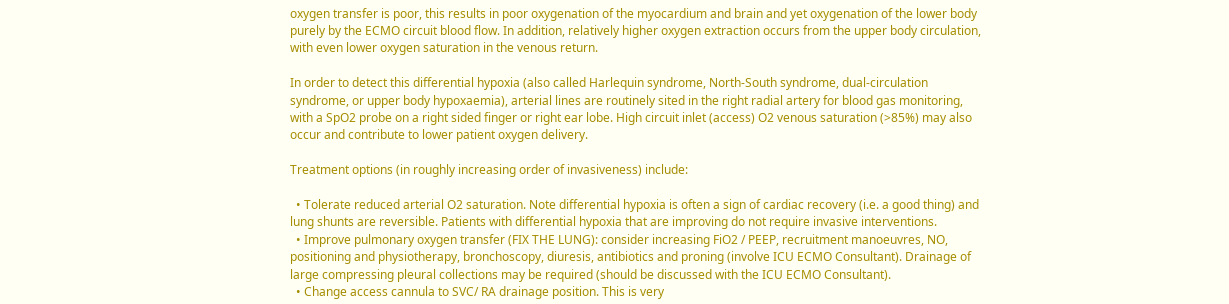oxygen transfer is poor, this results in poor oxygenation of the myocardium and brain and yet oxygenation of the lower body purely by the ECMO circuit blood flow. In addition, relatively higher oxygen extraction occurs from the upper body circulation, with even lower oxygen saturation in the venous return.

In order to detect this differential hypoxia (also called Harlequin syndrome, North-South syndrome, dual-circulation syndrome, or upper body hypoxaemia), arterial lines are routinely sited in the right radial artery for blood gas monitoring, with a SpO2 probe on a right sided finger or right ear lobe. High circuit inlet (access) O2 venous saturation (>85%) may also occur and contribute to lower patient oxygen delivery.

Treatment options (in roughly increasing order of invasiveness) include:

  • Tolerate reduced arterial O2 saturation. Note differential hypoxia is often a sign of cardiac recovery (i.e. a good thing) and lung shunts are reversible. Patients with differential hypoxia that are improving do not require invasive interventions.
  • Improve pulmonary oxygen transfer (FIX THE LUNG): consider increasing FiO2 / PEEP, recruitment manoeuvres, NO, positioning and physiotherapy, bronchoscopy, diuresis, antibiotics and proning (involve ICU ECMO Consultant). Drainage of large compressing pleural collections may be required (should be discussed with the ICU ECMO Consultant).
  • Change access cannula to SVC/ RA drainage position. This is very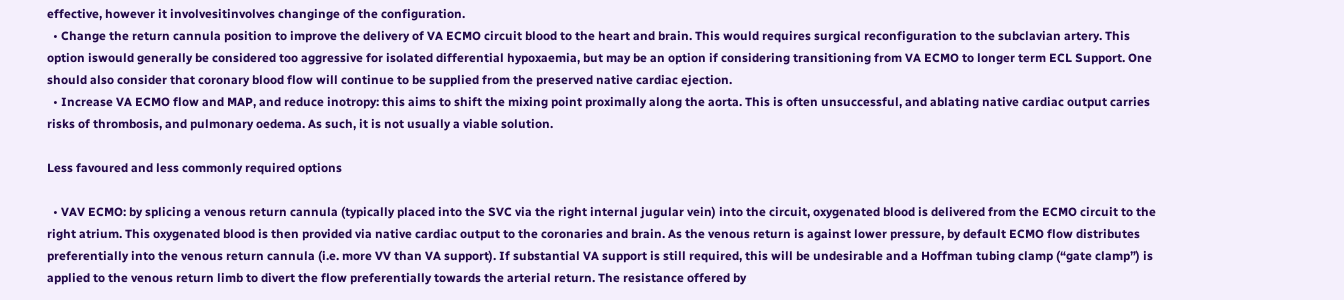effective, however it involvesitinvolves changinge of the configuration.
  • Change the return cannula position to improve the delivery of VA ECMO circuit blood to the heart and brain. This would requires surgical reconfiguration to the subclavian artery. This option iswould generally be considered too aggressive for isolated differential hypoxaemia, but may be an option if considering transitioning from VA ECMO to longer term ECL Support. One should also consider that coronary blood flow will continue to be supplied from the preserved native cardiac ejection.
  • Increase VA ECMO flow and MAP, and reduce inotropy: this aims to shift the mixing point proximally along the aorta. This is often unsuccessful, and ablating native cardiac output carries risks of thrombosis, and pulmonary oedema. As such, it is not usually a viable solution.

Less favoured and less commonly required options

  • VAV ECMO: by splicing a venous return cannula (typically placed into the SVC via the right internal jugular vein) into the circuit, oxygenated blood is delivered from the ECMO circuit to the right atrium. This oxygenated blood is then provided via native cardiac output to the coronaries and brain. As the venous return is against lower pressure, by default ECMO flow distributes preferentially into the venous return cannula (i.e. more VV than VA support). If substantial VA support is still required, this will be undesirable and a Hoffman tubing clamp (“gate clamp”) is applied to the venous return limb to divert the flow preferentially towards the arterial return. The resistance offered by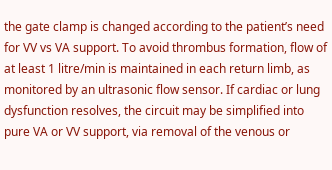the gate clamp is changed according to the patient’s need for VV vs VA support. To avoid thrombus formation, flow of at least 1 litre/min is maintained in each return limb, as monitored by an ultrasonic flow sensor. If cardiac or lung dysfunction resolves, the circuit may be simplified into pure VA or VV support, via removal of the venous or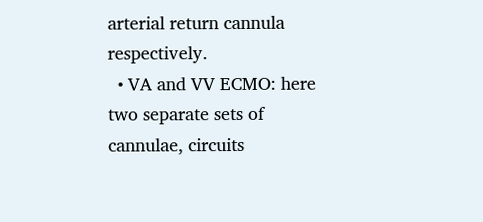arterial return cannula respectively.
  • VA and VV ECMO: here two separate sets of cannulae, circuits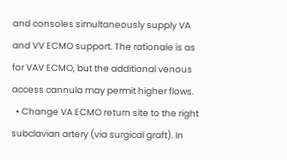and consoles simultaneously supply VA and VV ECMO support. The rationale is as for VAV ECMO, but the additional venous access cannula may permit higher flows.
  • Change VA ECMO return site to the right subclavian artery (via surgical graft). In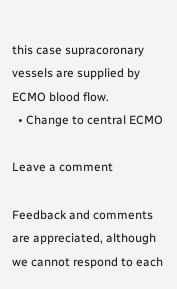this case supracoronary vessels are supplied by ECMO blood flow.
  • Change to central ECMO

Leave a comment

Feedback and comments are appreciated, although we cannot respond to each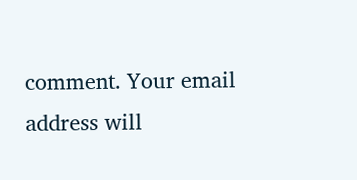comment. Your email address will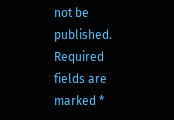not be published. Required fields are marked *